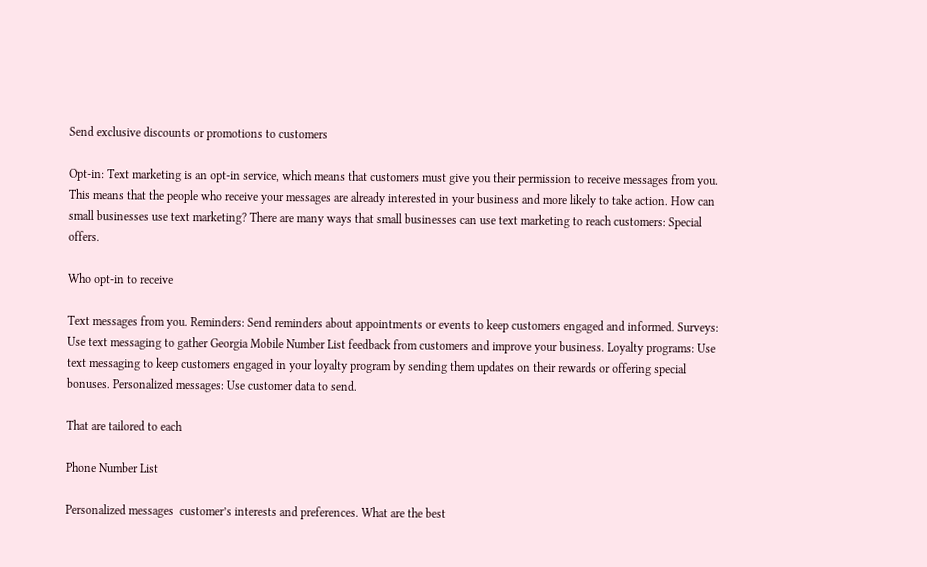Send exclusive discounts or promotions to customers

Opt-in: Text marketing is an opt-in service, which means that customers must give you their permission to receive messages from you. This means that the people who receive your messages are already interested in your business and more likely to take action. How can small businesses use text marketing? There are many ways that small businesses can use text marketing to reach customers: Special offers.

Who opt-in to receive

Text messages from you. Reminders: Send reminders about appointments or events to keep customers engaged and informed. Surveys: Use text messaging to gather Georgia Mobile Number List feedback from customers and improve your business. Loyalty programs: Use text messaging to keep customers engaged in your loyalty program by sending them updates on their rewards or offering special bonuses. Personalized messages: Use customer data to send.

That are tailored to each

Phone Number List

Personalized messages  customer’s interests and preferences. What are the best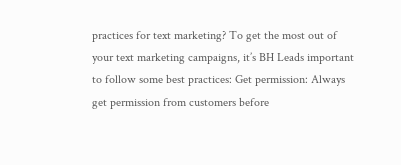practices for text marketing? To get the most out of your text marketing campaigns, it’s BH Leads important to follow some best practices: Get permission: Always get permission from customers before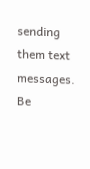sending them text messages. Be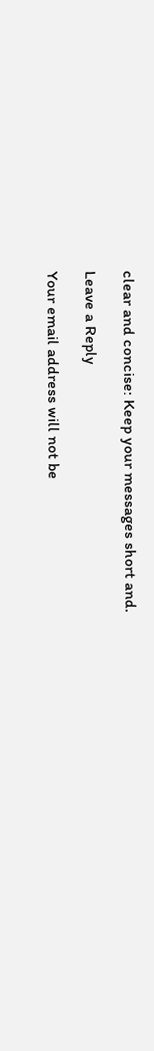clear and concise: Keep your messages short and.

Leave a Reply

Your email address will not be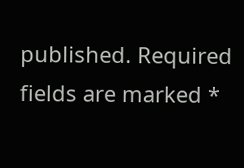published. Required fields are marked *